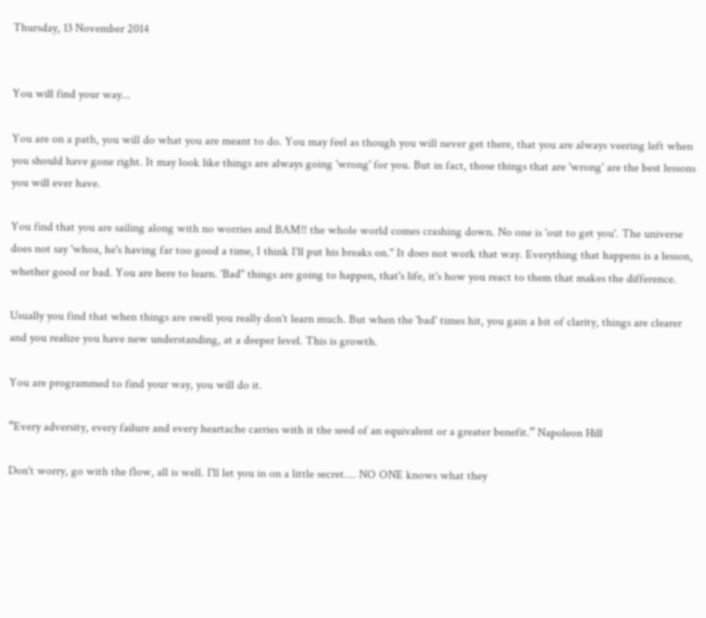Thursday, 13 November 2014


You will find your way...

You are on a path, you will do what you are meant to do. You may feel as though you will never get there, that you are always veering left when you should have gone right. It may look like things are always going 'wrong' for you. But in fact, those things that are 'wrong' are the best lessons you will ever have.

You find that you are sailing along with no worries and BAM!! the whole world comes crashing down. No one is 'out to get you'. The universe does not say 'whoa, he's having far too good a time, I think I'll put his breaks on." It does not work that way. Everything that happens is a lesson, whether good or bad. You are here to learn. 'Bad" things are going to happen, that's life, it's how you react to them that makes the difference.

Usually you find that when things are swell you really don't learn much. But when the 'bad' times hit, you gain a bit of clarity, things are clearer and you realize you have new understanding, at a deeper level. This is growth.

You are programmed to find your way, you will do it.

“Every adversity, every failure and every heartache carries with it the seed of an equivalent or a greater benefit.” Napoleon Hill

Don't worry, go with the flow, all is well. I'll let you in on a little secret.... NO ONE knows what they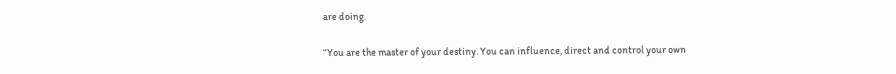are doing.

“You are the master of your destiny. You can influence, direct and control your own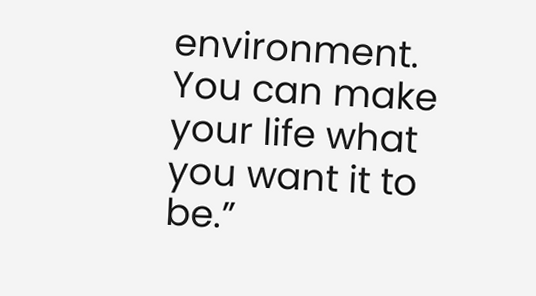environment. You can make your life what you want it to be.”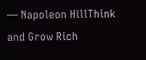― Napoleon HillThink and Grow Rich